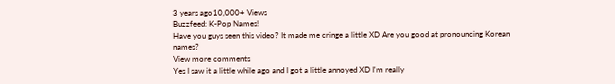3 years ago10,000+ Views
Buzzfeed: K-Pop Names!
Have you guys seen this video? It made me cringe a little XD Are you good at pronouncing Korean names?
View more comments
Yes I saw it a little while ago and I got a little annoyed XD I'm really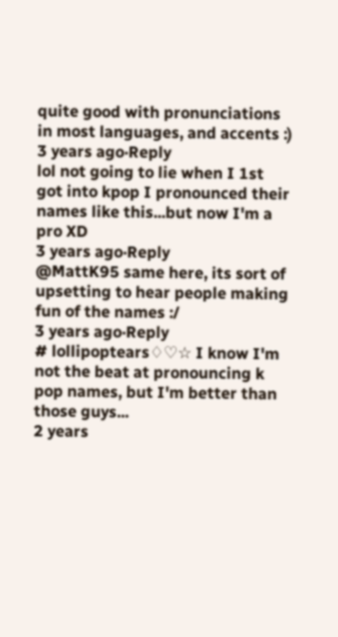quite good with pronunciations in most languages, and accents :)
3 years ago·Reply
lol not going to lie when I 1st got into kpop I pronounced their names like this...but now I'm a pro XD
3 years ago·Reply
@MattK95 same here, its sort of upsetting to hear people making fun of the names :/
3 years ago·Reply
# lollipoptears♢♡☆ I know I'm not the beat at pronouncing k pop names, but I'm better than those guys...
2 years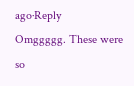ago·Reply
Omggggg. These were so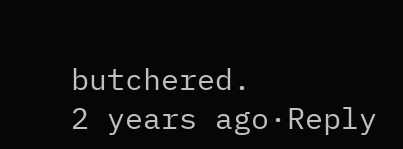butchered.
2 years ago·Reply